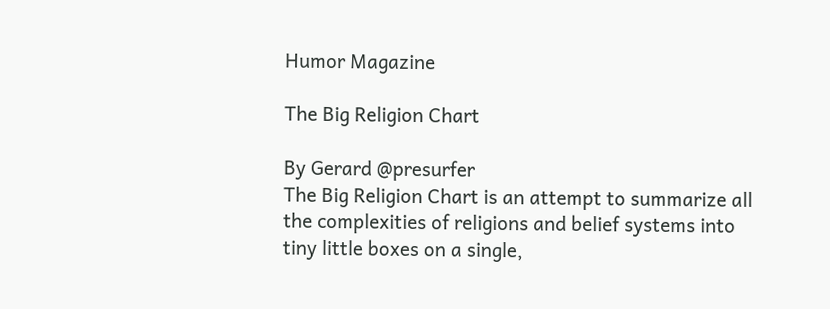Humor Magazine

The Big Religion Chart

By Gerard @presurfer
The Big Religion Chart is an attempt to summarize all the complexities of religions and belief systems into tiny little boxes on a single,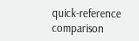quick-reference comparison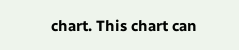chart. This chart can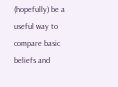(hopefully) be a useful way to compare basic beliefs and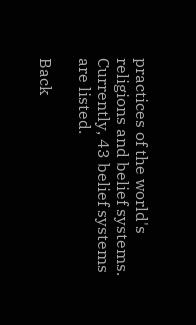practices of the world's religions and belief systems. Currently, 43 belief systems are listed.

Back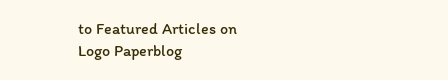to Featured Articles on Logo Paperblog